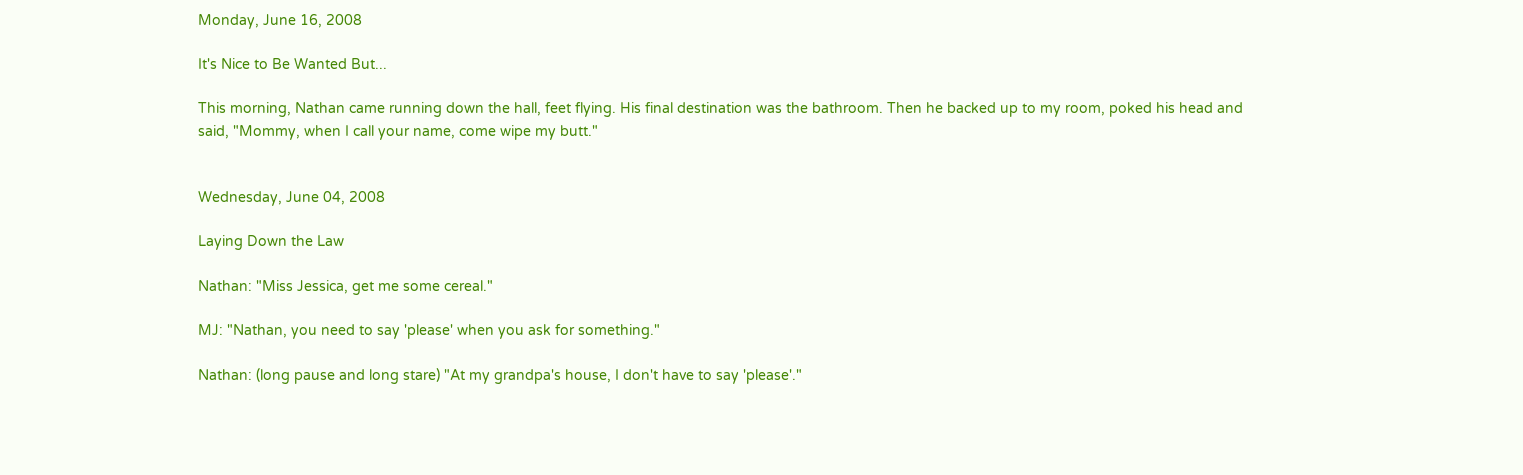Monday, June 16, 2008

It's Nice to Be Wanted But...

This morning, Nathan came running down the hall, feet flying. His final destination was the bathroom. Then he backed up to my room, poked his head and said, "Mommy, when I call your name, come wipe my butt."


Wednesday, June 04, 2008

Laying Down the Law

Nathan: "Miss Jessica, get me some cereal."

MJ: "Nathan, you need to say 'please' when you ask for something."

Nathan: (long pause and long stare) "At my grandpa's house, I don't have to say 'please'."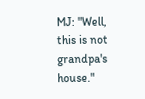MJ: "Well, this is not grandpa's house."